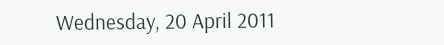Wednesday, 20 April 2011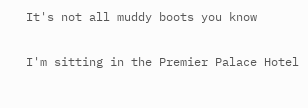It's not all muddy boots you know

I'm sitting in the Premier Palace Hotel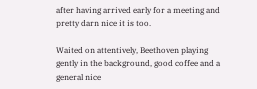after having arrived early for a meeting and pretty darn nice it is too.

Waited on attentively, Beethoven playing gently in the background, good coffee and a general nice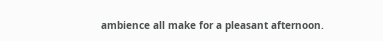ambience all make for a pleasant afternoon.